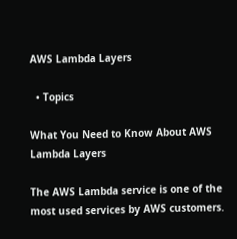AWS Lambda Layers

  • Topics

What You Need to Know About AWS Lambda Layers

The AWS Lambda service is one of the most used services by AWS customers.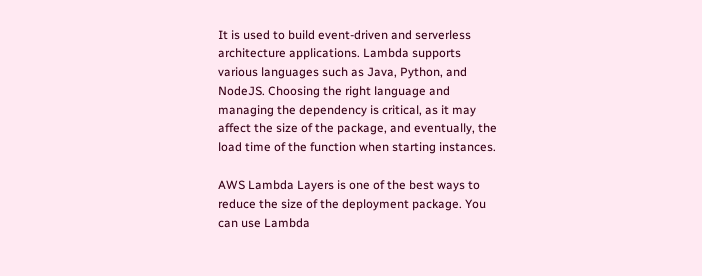It is used to build event-driven and serverless architecture applications. Lambda supports various languages such as Java, Python, and NodeJS. Choosing the right language and managing the dependency is critical, as it may affect the size of the package, and eventually, the load time of the function when starting instances.

AWS Lambda Layers is one of the best ways to reduce the size of the deployment package. You can use Lambda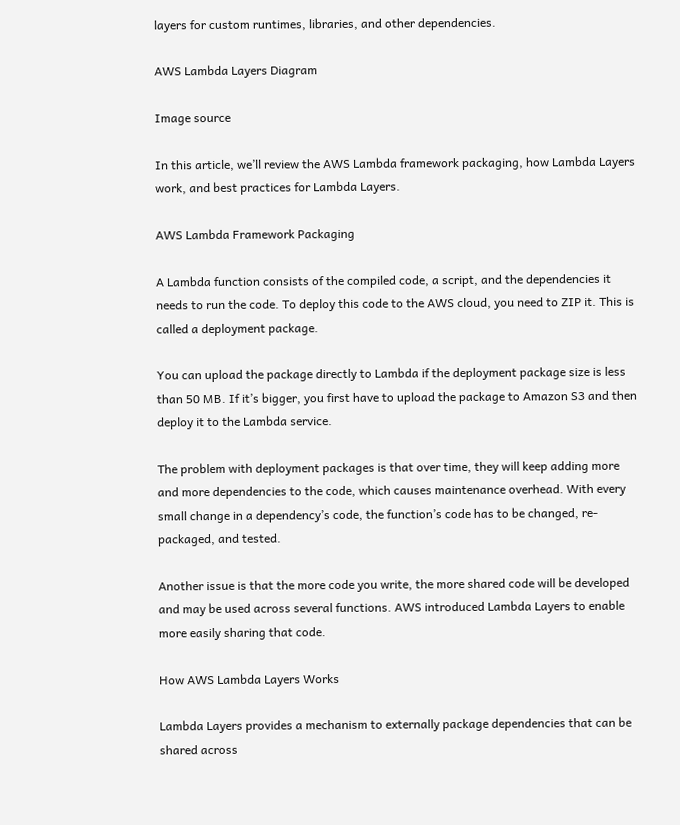layers for custom runtimes, libraries, and other dependencies.

AWS Lambda Layers Diagram

Image source

In this article, we’ll review the AWS Lambda framework packaging, how Lambda Layers work, and best practices for Lambda Layers.

AWS Lambda Framework Packaging

A Lambda function consists of the compiled code, a script, and the dependencies it needs to run the code. To deploy this code to the AWS cloud, you need to ZIP it. This is called a deployment package.

You can upload the package directly to Lambda if the deployment package size is less than 50 MB. If it’s bigger, you first have to upload the package to Amazon S3 and then deploy it to the Lambda service.

The problem with deployment packages is that over time, they will keep adding more and more dependencies to the code, which causes maintenance overhead. With every small change in a dependency’s code, the function’s code has to be changed, re-packaged, and tested.

Another issue is that the more code you write, the more shared code will be developed and may be used across several functions. AWS introduced Lambda Layers to enable more easily sharing that code.

How AWS Lambda Layers Works

Lambda Layers provides a mechanism to externally package dependencies that can be shared across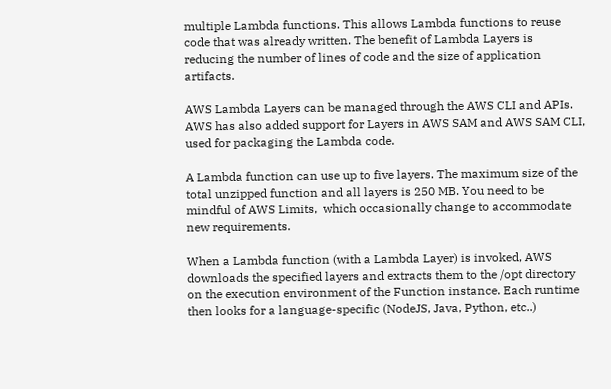multiple Lambda functions. This allows Lambda functions to reuse code that was already written. The benefit of Lambda Layers is reducing the number of lines of code and the size of application artifacts.

AWS Lambda Layers can be managed through the AWS CLI and APIs. AWS has also added support for Layers in AWS SAM and AWS SAM CLI, used for packaging the Lambda code.

A Lambda function can use up to five layers. The maximum size of the total unzipped function and all layers is 250 MB. You need to be mindful of AWS Limits,  which occasionally change to accommodate new requirements.

When a Lambda function (with a Lambda Layer) is invoked, AWS downloads the specified layers and extracts them to the /opt directory on the execution environment of the Function instance. Each runtime then looks for a language-specific (NodeJS, Java, Python, etc..)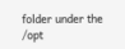folder under the /opt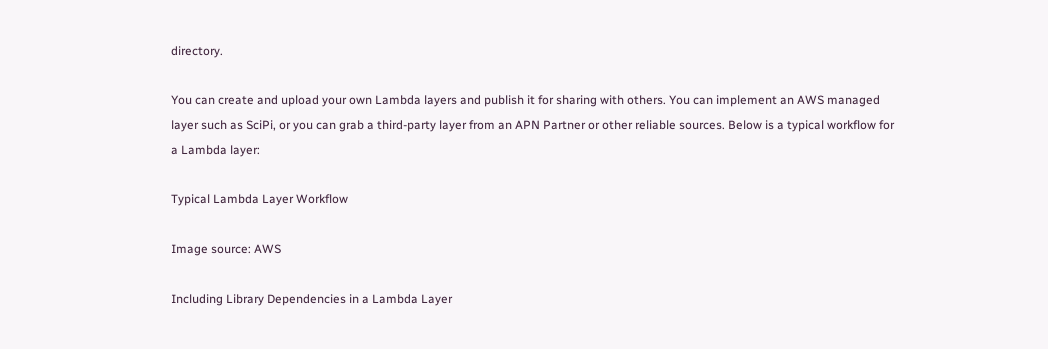directory.

You can create and upload your own Lambda layers and publish it for sharing with others. You can implement an AWS managed layer such as SciPi, or you can grab a third-party layer from an APN Partner or other reliable sources. Below is a typical workflow for a Lambda layer:

Typical Lambda Layer Workflow

Image source: AWS

Including Library Dependencies in a Lambda Layer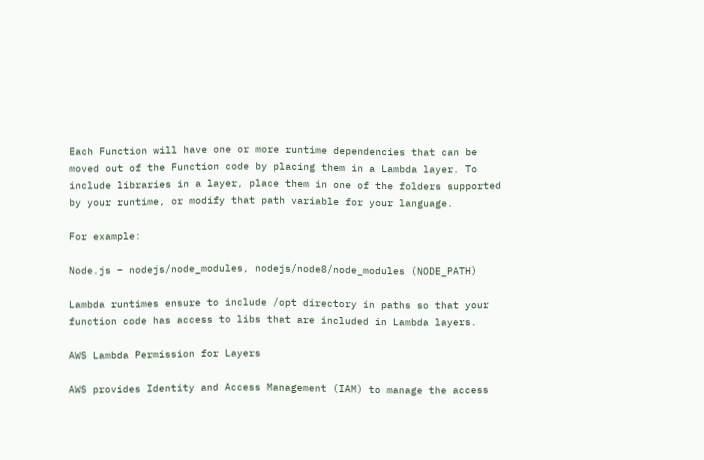Each Function will have one or more runtime dependencies that can be moved out of the Function code by placing them in a Lambda layer. To include libraries in a layer, place them in one of the folders supported by your runtime, or modify that path variable for your language.

For example:

Node.js – nodejs/node_modules, nodejs/node8/node_modules (NODE_PATH)

Lambda runtimes ensure to include /opt directory in paths so that your function code has access to libs that are included in Lambda layers.

AWS Lambda Permission for Layers

AWS provides Identity and Access Management (IAM) to manage the access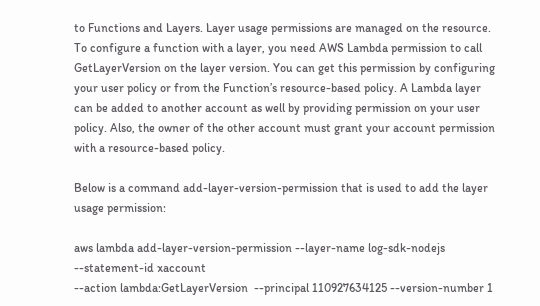to Functions and Layers. Layer usage permissions are managed on the resource. To configure a function with a layer, you need AWS Lambda permission to call GetLayerVersion on the layer version. You can get this permission by configuring your user policy or from the Function’s resource-based policy. A Lambda layer can be added to another account as well by providing permission on your user policy. Also, the owner of the other account must grant your account permission with a resource-based policy.

Below is a command add-layer-version-permission that is used to add the layer usage permission:

aws lambda add-layer-version-permission --layer-name log-sdk-nodejs --statement-id xaccount
--action lambda:GetLayerVersion  --principal 110927634125 --version-number 1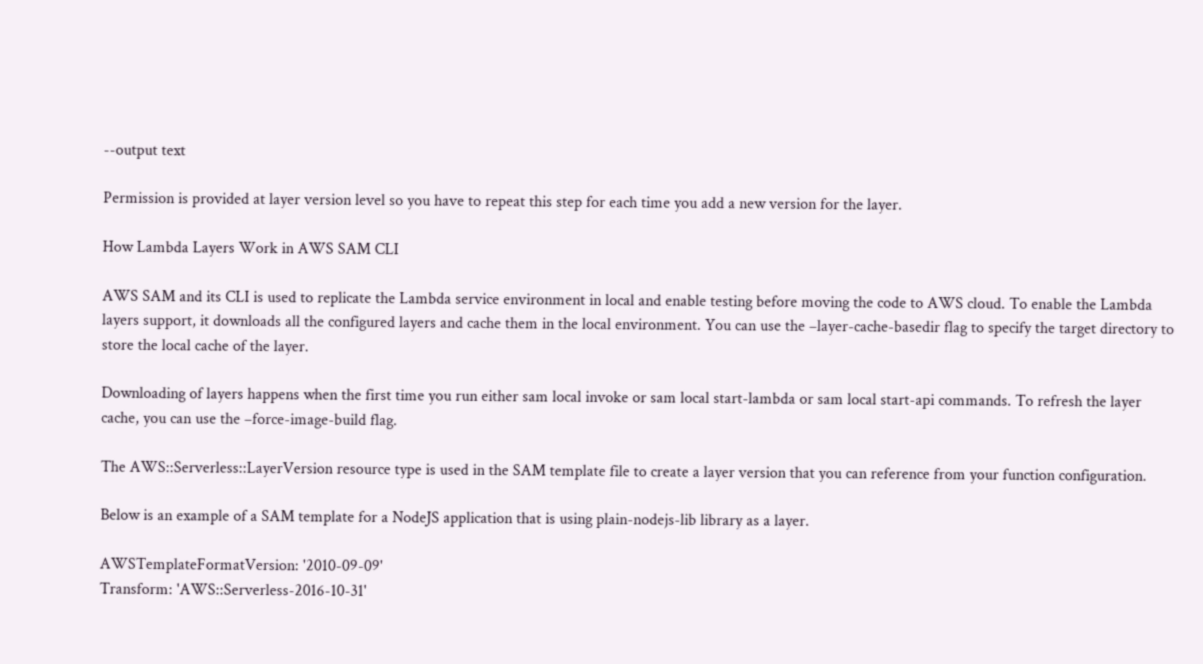--output text

Permission is provided at layer version level so you have to repeat this step for each time you add a new version for the layer.

How Lambda Layers Work in AWS SAM CLI

AWS SAM and its CLI is used to replicate the Lambda service environment in local and enable testing before moving the code to AWS cloud. To enable the Lambda layers support, it downloads all the configured layers and cache them in the local environment. You can use the –layer-cache-basedir flag to specify the target directory to store the local cache of the layer.

Downloading of layers happens when the first time you run either sam local invoke or sam local start-lambda or sam local start-api commands. To refresh the layer cache, you can use the –force-image-build flag.

The AWS::Serverless::LayerVersion resource type is used in the SAM template file to create a layer version that you can reference from your function configuration.

Below is an example of a SAM template for a NodeJS application that is using plain-nodejs-lib library as a layer.

AWSTemplateFormatVersion: '2010-09-09'
Transform: 'AWS::Serverless-2016-10-31'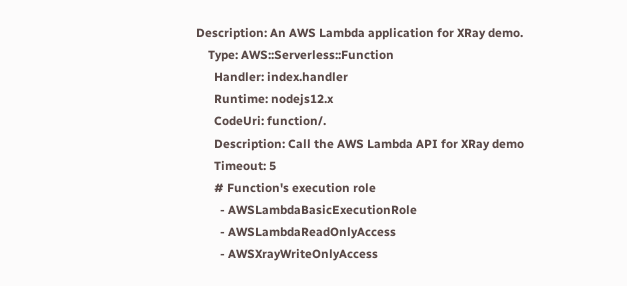Description: An AWS Lambda application for XRay demo.
    Type: AWS::Serverless::Function
      Handler: index.handler
      Runtime: nodejs12.x
      CodeUri: function/.
      Description: Call the AWS Lambda API for XRay demo
      Timeout: 5
      # Function's execution role
        - AWSLambdaBasicExecutionRole
        - AWSLambdaReadOnlyAccess
        - AWSXrayWriteOnlyAccess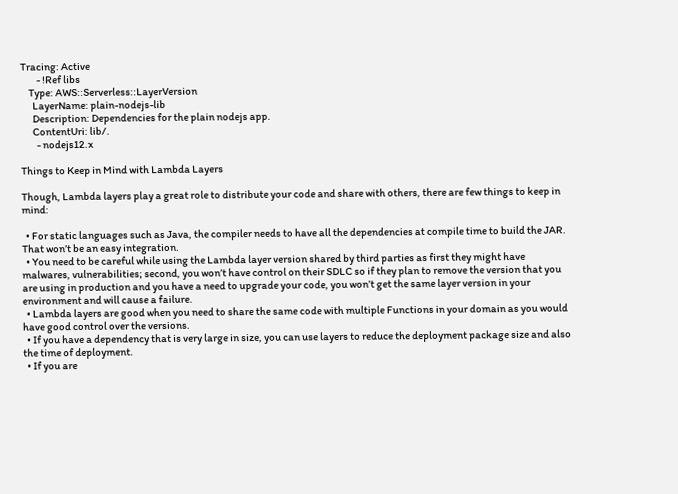Tracing: Active
        - !Ref libs
    Type: AWS::Serverless::LayerVersion
      LayerName: plain-nodejs-lib
      Description: Dependencies for the plain nodejs app.
      ContentUri: lib/.
        - nodejs12.x

Things to Keep in Mind with Lambda Layers

Though, Lambda layers play a great role to distribute your code and share with others, there are few things to keep in mind:

  • For static languages such as Java, the compiler needs to have all the dependencies at compile time to build the JAR. That won’t be an easy integration.
  • You need to be careful while using the Lambda layer version shared by third parties as first they might have malwares, vulnerabilities; second, you won’t have control on their SDLC so if they plan to remove the version that you are using in production and you have a need to upgrade your code, you won’t get the same layer version in your environment and will cause a failure.
  • Lambda layers are good when you need to share the same code with multiple Functions in your domain as you would have good control over the versions.
  • If you have a dependency that is very large in size, you can use layers to reduce the deployment package size and also the time of deployment.
  • If you are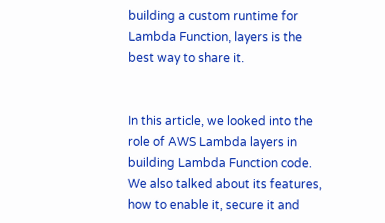building a custom runtime for Lambda Function, layers is the best way to share it.


In this article, we looked into the role of AWS Lambda layers in building Lambda Function code. We also talked about its features, how to enable it, secure it and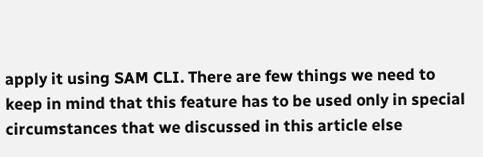apply it using SAM CLI. There are few things we need to keep in mind that this feature has to be used only in special circumstances that we discussed in this article else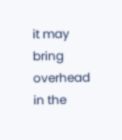it may bring overhead in the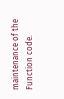maintenance of the Function code.